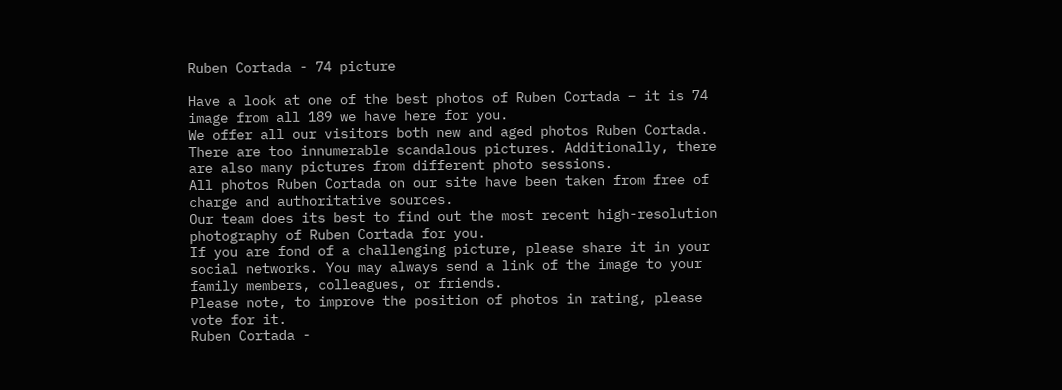Ruben Cortada - 74 picture

Have a look at one of the best photos of Ruben Cortada – it is 74 image from all 189 we have here for you.
We offer all our visitors both new and aged photos Ruben Cortada. There are too innumerable scandalous pictures. Additionally, there are also many pictures from different photo sessions.
All photos Ruben Cortada on our site have been taken from free of charge and authoritative sources.
Our team does its best to find out the most recent high-resolution photography of Ruben Cortada for you.
If you are fond of a challenging picture, please share it in your social networks. You may always send a link of the image to your family members, colleagues, or friends.
Please note, to improve the position of photos in rating, please vote for it.
Ruben Cortada -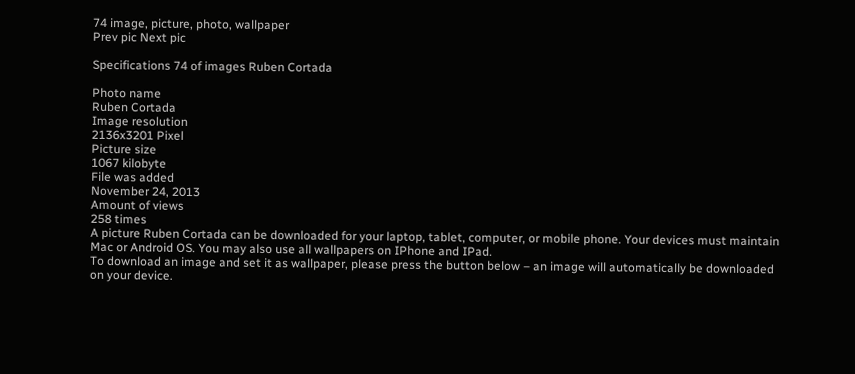74 image, picture, photo, wallpaper
Prev pic Next pic

Specifications 74 of images Ruben Cortada

Photo name
Ruben Cortada
Image resolution
2136x3201 Pixel
Picture size
1067 kilobyte
File was added
November 24, 2013
Amount of views
258 times
A picture Ruben Cortada can be downloaded for your laptop, tablet, computer, or mobile phone. Your devices must maintain Mac or Android OS. You may also use all wallpapers on IPhone and IPad.
To download an image and set it as wallpaper, please press the button below – an image will automatically be downloaded on your device.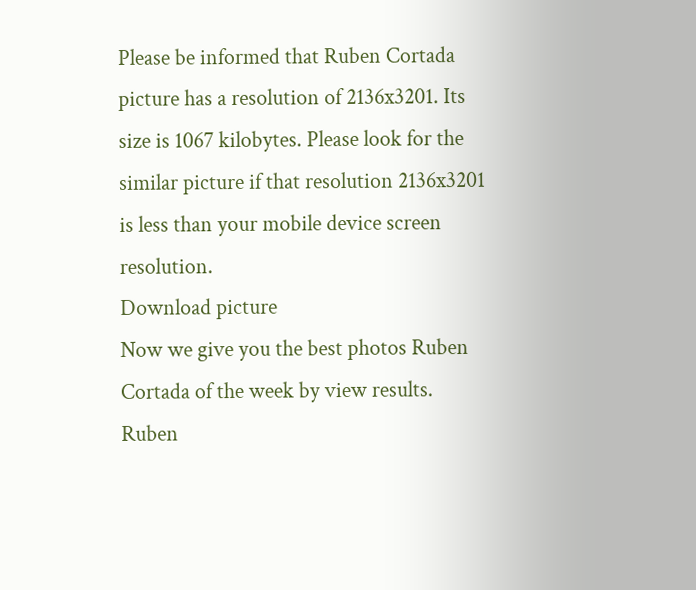Please be informed that Ruben Cortada picture has a resolution of 2136x3201. Its size is 1067 kilobytes. Please look for the similar picture if that resolution 2136x3201 is less than your mobile device screen resolution.
Download picture
Now we give you the best photos Ruben Cortada of the week by view results.
Ruben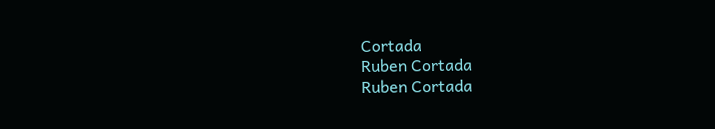Cortada
Ruben Cortada
Ruben Cortada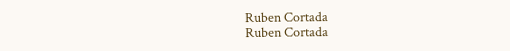Ruben Cortada
Ruben Cortada